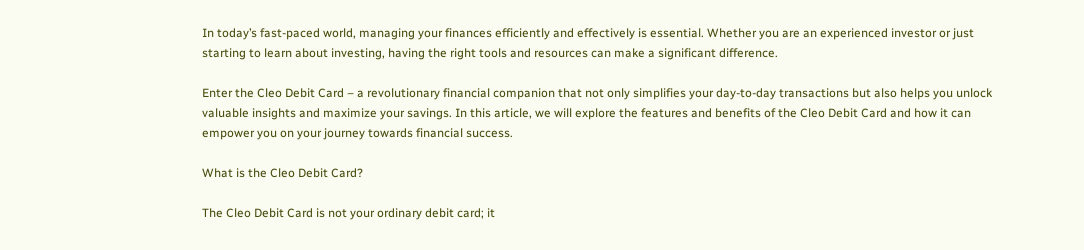In today’s fast-paced world, managing your finances efficiently and effectively is essential. Whether you are an experienced investor or just starting to learn about investing, having the right tools and resources can make a significant difference.

Enter the Cleo Debit Card – a revolutionary financial companion that not only simplifies your day-to-day transactions but also helps you unlock valuable insights and maximize your savings. In this article, we will explore the features and benefits of the Cleo Debit Card and how it can empower you on your journey towards financial success.

What is the Cleo Debit Card?

The Cleo Debit Card is not your ordinary debit card; it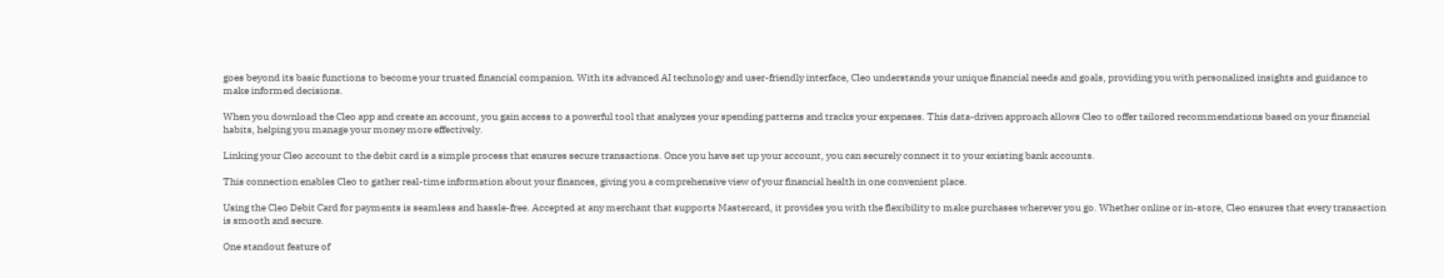goes beyond its basic functions to become your trusted financial companion. With its advanced AI technology and user-friendly interface, Cleo understands your unique financial needs and goals, providing you with personalized insights and guidance to make informed decisions.

When you download the Cleo app and create an account, you gain access to a powerful tool that analyzes your spending patterns and tracks your expenses. This data-driven approach allows Cleo to offer tailored recommendations based on your financial habits, helping you manage your money more effectively.

Linking your Cleo account to the debit card is a simple process that ensures secure transactions. Once you have set up your account, you can securely connect it to your existing bank accounts.

This connection enables Cleo to gather real-time information about your finances, giving you a comprehensive view of your financial health in one convenient place.

Using the Cleo Debit Card for payments is seamless and hassle-free. Accepted at any merchant that supports Mastercard, it provides you with the flexibility to make purchases wherever you go. Whether online or in-store, Cleo ensures that every transaction is smooth and secure.

One standout feature of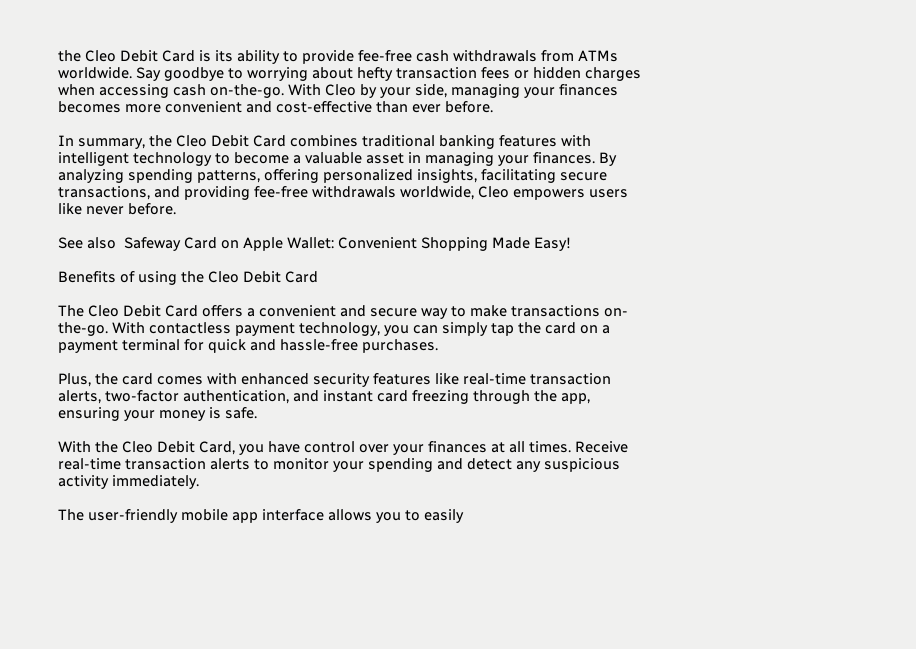the Cleo Debit Card is its ability to provide fee-free cash withdrawals from ATMs worldwide. Say goodbye to worrying about hefty transaction fees or hidden charges when accessing cash on-the-go. With Cleo by your side, managing your finances becomes more convenient and cost-effective than ever before.

In summary, the Cleo Debit Card combines traditional banking features with intelligent technology to become a valuable asset in managing your finances. By analyzing spending patterns, offering personalized insights, facilitating secure transactions, and providing fee-free withdrawals worldwide, Cleo empowers users like never before.

See also  Safeway Card on Apple Wallet: Convenient Shopping Made Easy!

Benefits of using the Cleo Debit Card

The Cleo Debit Card offers a convenient and secure way to make transactions on-the-go. With contactless payment technology, you can simply tap the card on a payment terminal for quick and hassle-free purchases.

Plus, the card comes with enhanced security features like real-time transaction alerts, two-factor authentication, and instant card freezing through the app, ensuring your money is safe.

With the Cleo Debit Card, you have control over your finances at all times. Receive real-time transaction alerts to monitor your spending and detect any suspicious activity immediately.

The user-friendly mobile app interface allows you to easily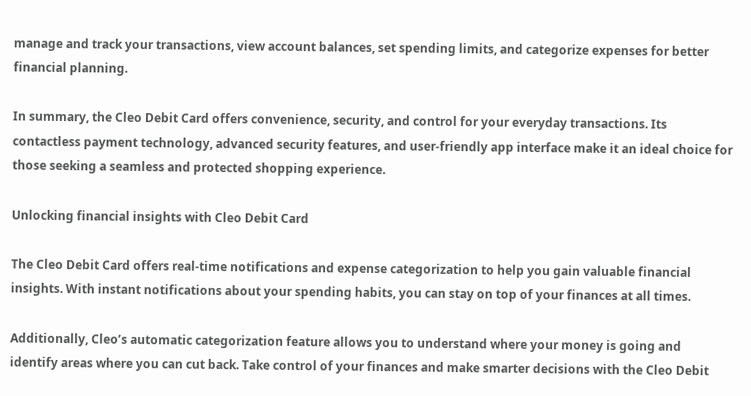manage and track your transactions, view account balances, set spending limits, and categorize expenses for better financial planning.

In summary, the Cleo Debit Card offers convenience, security, and control for your everyday transactions. Its contactless payment technology, advanced security features, and user-friendly app interface make it an ideal choice for those seeking a seamless and protected shopping experience.

Unlocking financial insights with Cleo Debit Card

The Cleo Debit Card offers real-time notifications and expense categorization to help you gain valuable financial insights. With instant notifications about your spending habits, you can stay on top of your finances at all times.

Additionally, Cleo’s automatic categorization feature allows you to understand where your money is going and identify areas where you can cut back. Take control of your finances and make smarter decisions with the Cleo Debit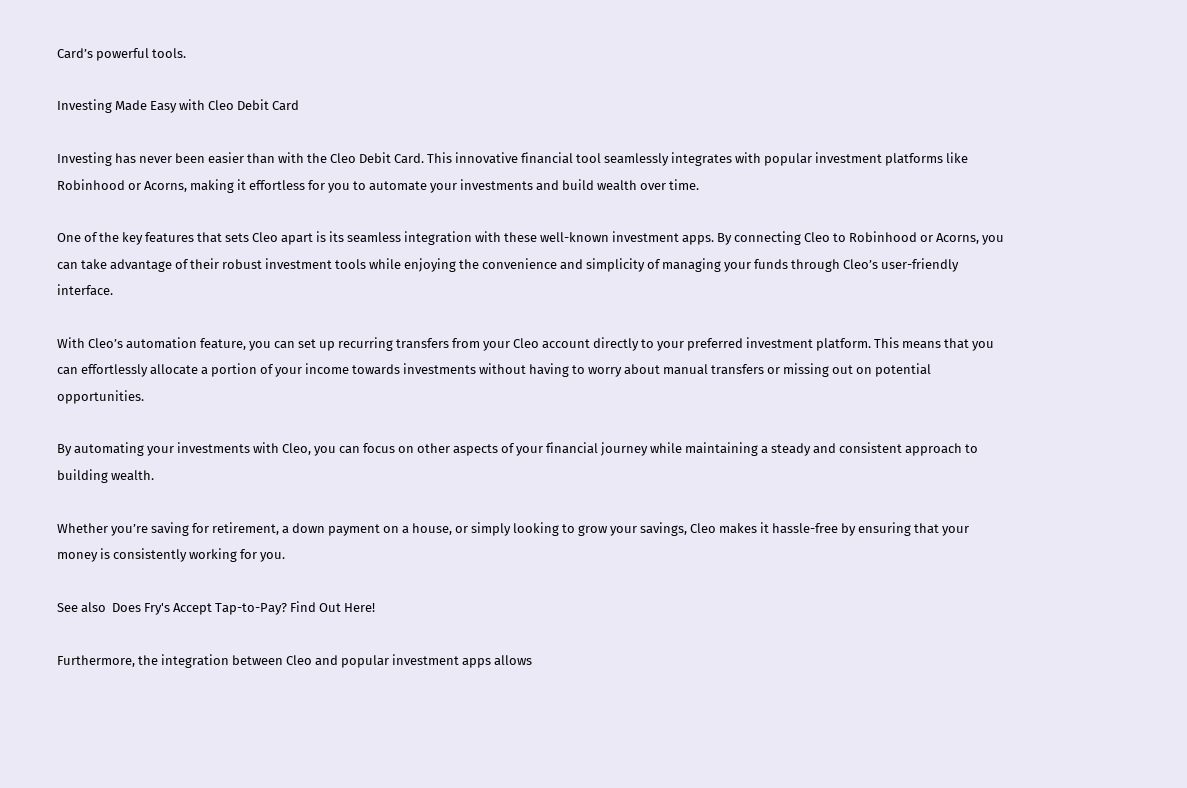Card’s powerful tools.

Investing Made Easy with Cleo Debit Card

Investing has never been easier than with the Cleo Debit Card. This innovative financial tool seamlessly integrates with popular investment platforms like Robinhood or Acorns, making it effortless for you to automate your investments and build wealth over time.

One of the key features that sets Cleo apart is its seamless integration with these well-known investment apps. By connecting Cleo to Robinhood or Acorns, you can take advantage of their robust investment tools while enjoying the convenience and simplicity of managing your funds through Cleo’s user-friendly interface.

With Cleo’s automation feature, you can set up recurring transfers from your Cleo account directly to your preferred investment platform. This means that you can effortlessly allocate a portion of your income towards investments without having to worry about manual transfers or missing out on potential opportunities.

By automating your investments with Cleo, you can focus on other aspects of your financial journey while maintaining a steady and consistent approach to building wealth.

Whether you’re saving for retirement, a down payment on a house, or simply looking to grow your savings, Cleo makes it hassle-free by ensuring that your money is consistently working for you.

See also  Does Fry's Accept Tap-to-Pay? Find Out Here!

Furthermore, the integration between Cleo and popular investment apps allows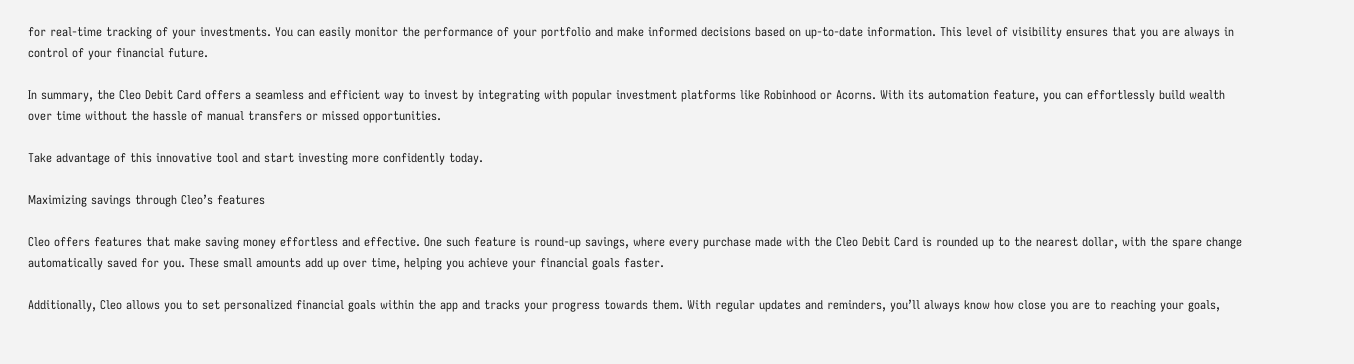for real-time tracking of your investments. You can easily monitor the performance of your portfolio and make informed decisions based on up-to-date information. This level of visibility ensures that you are always in control of your financial future.

In summary, the Cleo Debit Card offers a seamless and efficient way to invest by integrating with popular investment platforms like Robinhood or Acorns. With its automation feature, you can effortlessly build wealth over time without the hassle of manual transfers or missed opportunities.

Take advantage of this innovative tool and start investing more confidently today.

Maximizing savings through Cleo’s features

Cleo offers features that make saving money effortless and effective. One such feature is round-up savings, where every purchase made with the Cleo Debit Card is rounded up to the nearest dollar, with the spare change automatically saved for you. These small amounts add up over time, helping you achieve your financial goals faster.

Additionally, Cleo allows you to set personalized financial goals within the app and tracks your progress towards them. With regular updates and reminders, you’ll always know how close you are to reaching your goals,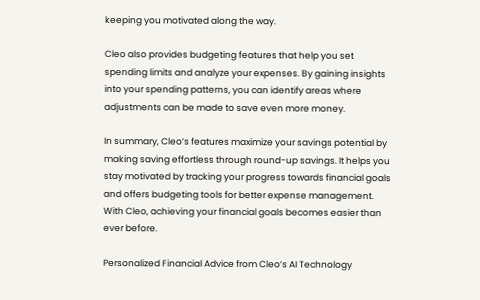keeping you motivated along the way.

Cleo also provides budgeting features that help you set spending limits and analyze your expenses. By gaining insights into your spending patterns, you can identify areas where adjustments can be made to save even more money.

In summary, Cleo’s features maximize your savings potential by making saving effortless through round-up savings. It helps you stay motivated by tracking your progress towards financial goals and offers budgeting tools for better expense management. With Cleo, achieving your financial goals becomes easier than ever before.

Personalized Financial Advice from Cleo’s AI Technology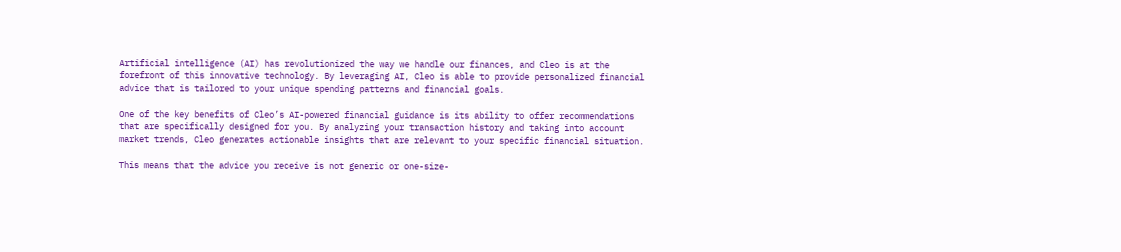Artificial intelligence (AI) has revolutionized the way we handle our finances, and Cleo is at the forefront of this innovative technology. By leveraging AI, Cleo is able to provide personalized financial advice that is tailored to your unique spending patterns and financial goals.

One of the key benefits of Cleo’s AI-powered financial guidance is its ability to offer recommendations that are specifically designed for you. By analyzing your transaction history and taking into account market trends, Cleo generates actionable insights that are relevant to your specific financial situation.

This means that the advice you receive is not generic or one-size-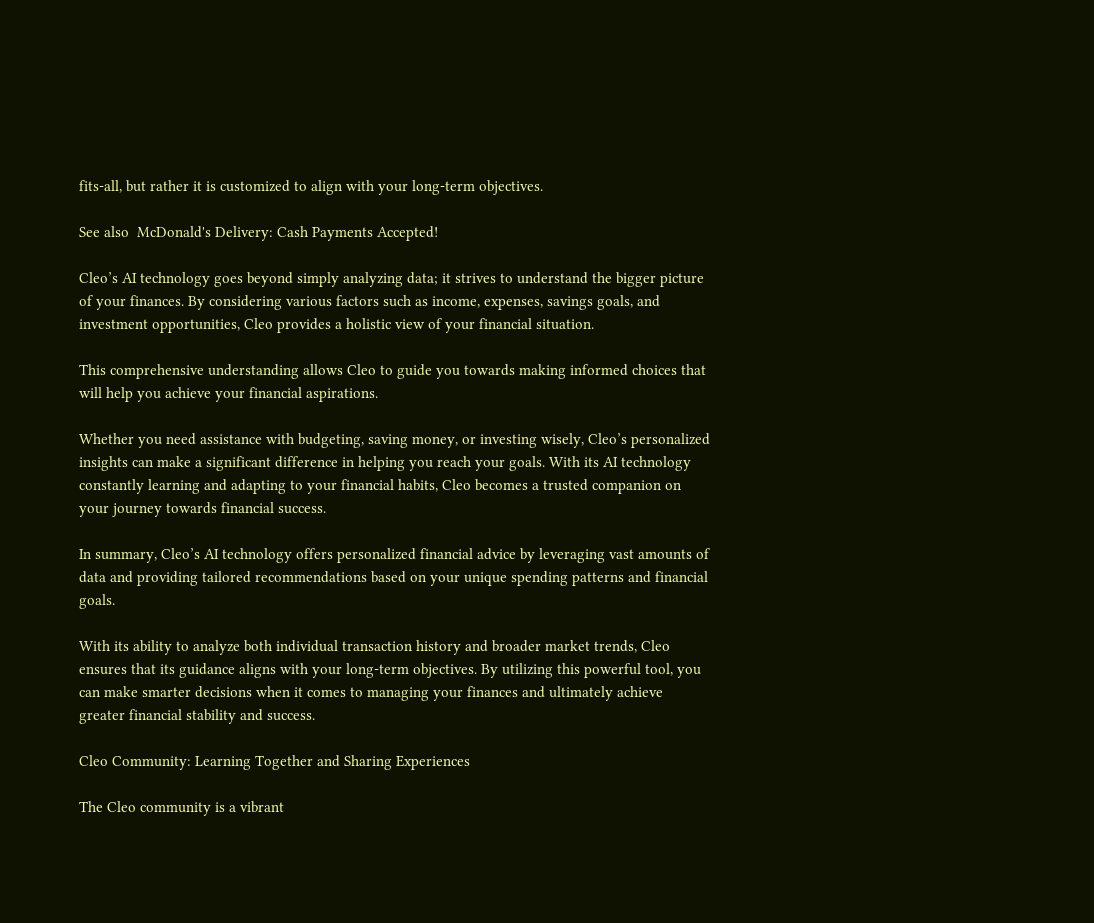fits-all, but rather it is customized to align with your long-term objectives.

See also  McDonald's Delivery: Cash Payments Accepted!

Cleo’s AI technology goes beyond simply analyzing data; it strives to understand the bigger picture of your finances. By considering various factors such as income, expenses, savings goals, and investment opportunities, Cleo provides a holistic view of your financial situation.

This comprehensive understanding allows Cleo to guide you towards making informed choices that will help you achieve your financial aspirations.

Whether you need assistance with budgeting, saving money, or investing wisely, Cleo’s personalized insights can make a significant difference in helping you reach your goals. With its AI technology constantly learning and adapting to your financial habits, Cleo becomes a trusted companion on your journey towards financial success.

In summary, Cleo’s AI technology offers personalized financial advice by leveraging vast amounts of data and providing tailored recommendations based on your unique spending patterns and financial goals.

With its ability to analyze both individual transaction history and broader market trends, Cleo ensures that its guidance aligns with your long-term objectives. By utilizing this powerful tool, you can make smarter decisions when it comes to managing your finances and ultimately achieve greater financial stability and success.

Cleo Community: Learning Together and Sharing Experiences

The Cleo community is a vibrant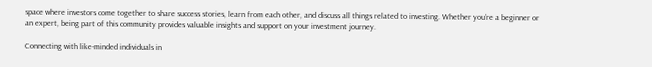space where investors come together to share success stories, learn from each other, and discuss all things related to investing. Whether you’re a beginner or an expert, being part of this community provides valuable insights and support on your investment journey.

Connecting with like-minded individuals in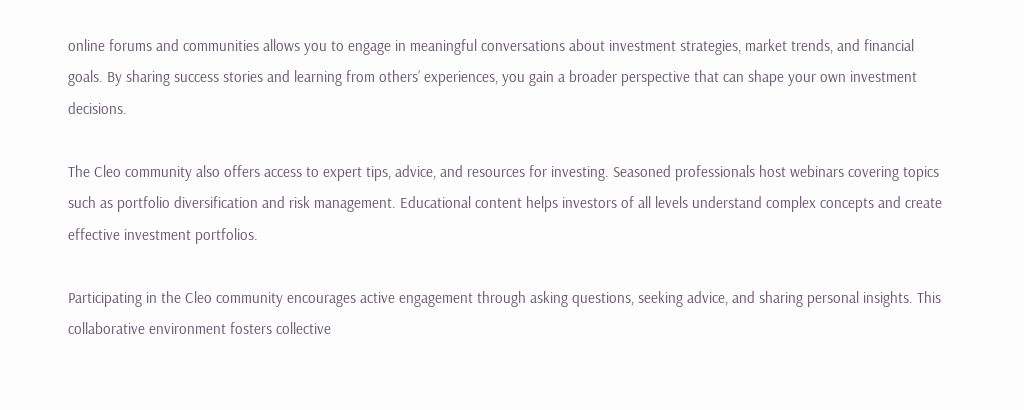online forums and communities allows you to engage in meaningful conversations about investment strategies, market trends, and financial goals. By sharing success stories and learning from others’ experiences, you gain a broader perspective that can shape your own investment decisions.

The Cleo community also offers access to expert tips, advice, and resources for investing. Seasoned professionals host webinars covering topics such as portfolio diversification and risk management. Educational content helps investors of all levels understand complex concepts and create effective investment portfolios.

Participating in the Cleo community encourages active engagement through asking questions, seeking advice, and sharing personal insights. This collaborative environment fosters collective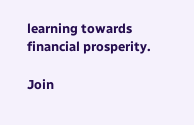learning towards financial prosperity.

Join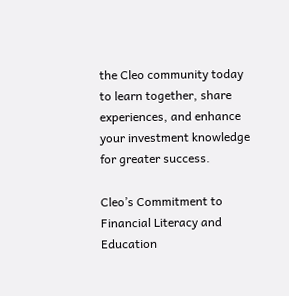the Cleo community today to learn together, share experiences, and enhance your investment knowledge for greater success.

Cleo’s Commitment to Financial Literacy and Education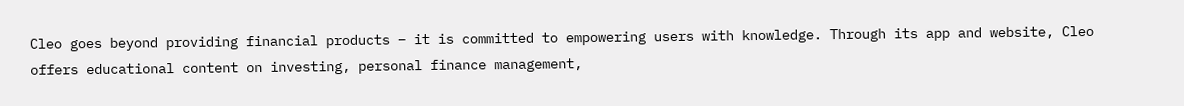Cleo goes beyond providing financial products – it is committed to empowering users with knowledge. Through its app and website, Cleo offers educational content on investing, personal finance management,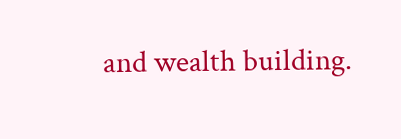and wealth building.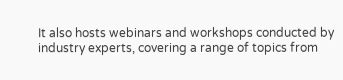It also hosts webinars and workshops conducted by industry experts, covering a range of topics from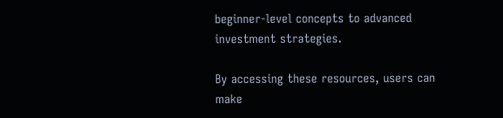beginner-level concepts to advanced investment strategies.

By accessing these resources, users can make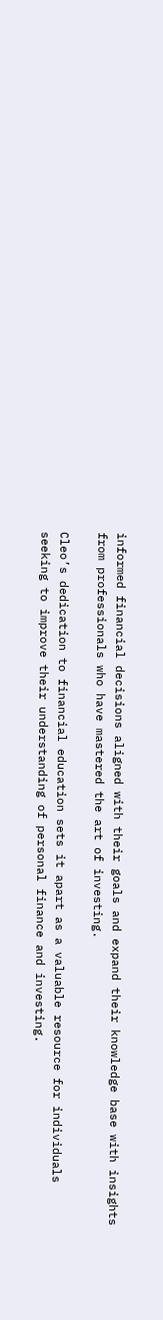informed financial decisions aligned with their goals and expand their knowledge base with insights from professionals who have mastered the art of investing.

Cleo’s dedication to financial education sets it apart as a valuable resource for individuals seeking to improve their understanding of personal finance and investing.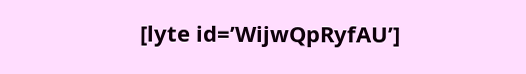[lyte id=’WijwQpRyfAU’]